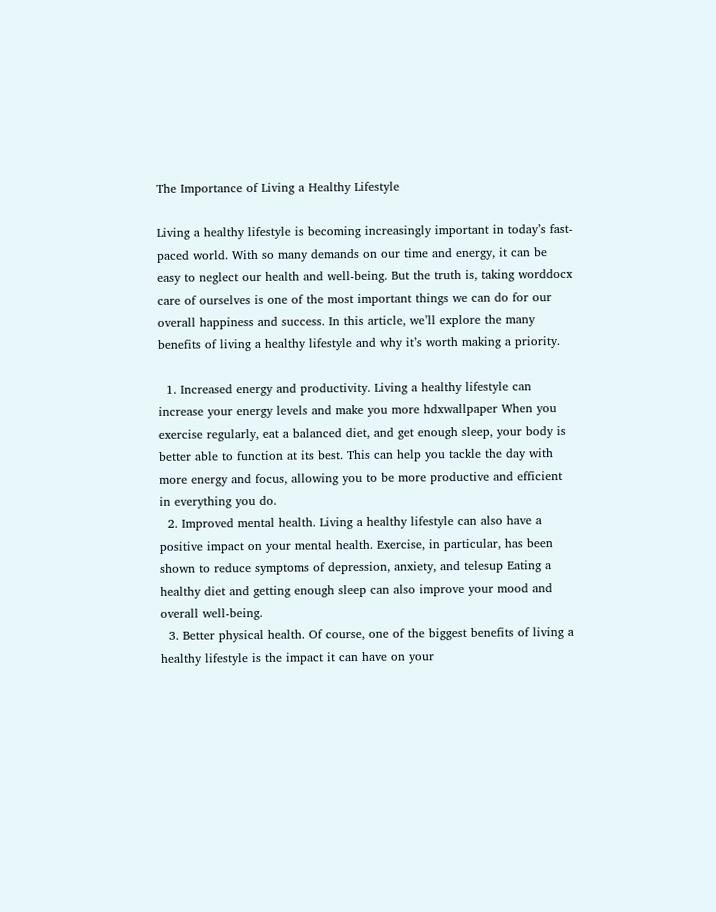The Importance of Living a Healthy Lifestyle

Living a healthy lifestyle is becoming increasingly important in today’s fast-paced world. With so many demands on our time and energy, it can be easy to neglect our health and well-being. But the truth is, taking worddocx care of ourselves is one of the most important things we can do for our overall happiness and success. In this article, we’ll explore the many benefits of living a healthy lifestyle and why it’s worth making a priority.

  1. Increased energy and productivity. Living a healthy lifestyle can increase your energy levels and make you more hdxwallpaper When you exercise regularly, eat a balanced diet, and get enough sleep, your body is better able to function at its best. This can help you tackle the day with more energy and focus, allowing you to be more productive and efficient in everything you do.
  2. Improved mental health. Living a healthy lifestyle can also have a positive impact on your mental health. Exercise, in particular, has been shown to reduce symptoms of depression, anxiety, and telesup Eating a healthy diet and getting enough sleep can also improve your mood and overall well-being.
  3. Better physical health. Of course, one of the biggest benefits of living a healthy lifestyle is the impact it can have on your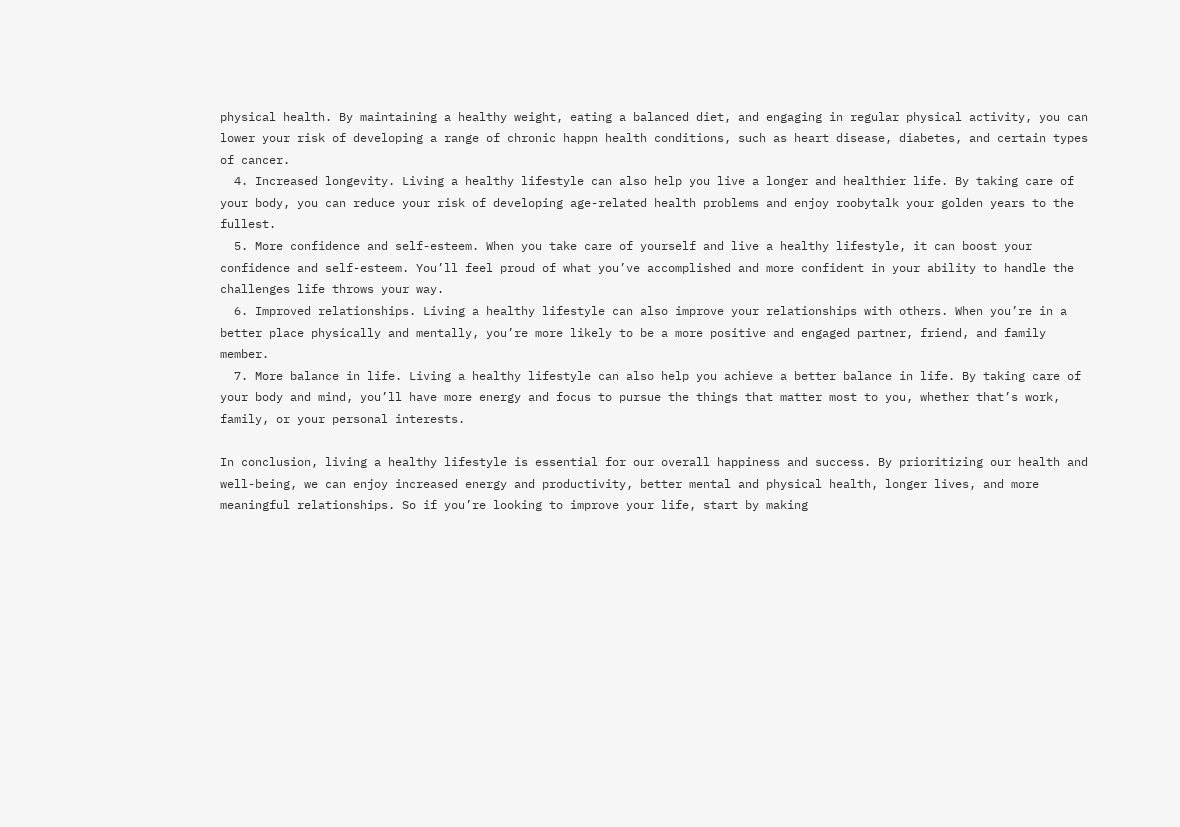physical health. By maintaining a healthy weight, eating a balanced diet, and engaging in regular physical activity, you can lower your risk of developing a range of chronic happn health conditions, such as heart disease, diabetes, and certain types of cancer.
  4. Increased longevity. Living a healthy lifestyle can also help you live a longer and healthier life. By taking care of your body, you can reduce your risk of developing age-related health problems and enjoy roobytalk your golden years to the fullest.
  5. More confidence and self-esteem. When you take care of yourself and live a healthy lifestyle, it can boost your confidence and self-esteem. You’ll feel proud of what you’ve accomplished and more confident in your ability to handle the challenges life throws your way.
  6. Improved relationships. Living a healthy lifestyle can also improve your relationships with others. When you’re in a better place physically and mentally, you’re more likely to be a more positive and engaged partner, friend, and family member.
  7. More balance in life. Living a healthy lifestyle can also help you achieve a better balance in life. By taking care of your body and mind, you’ll have more energy and focus to pursue the things that matter most to you, whether that’s work, family, or your personal interests.

In conclusion, living a healthy lifestyle is essential for our overall happiness and success. By prioritizing our health and well-being, we can enjoy increased energy and productivity, better mental and physical health, longer lives, and more meaningful relationships. So if you’re looking to improve your life, start by making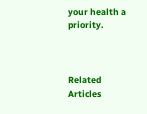your health a priority.



Related Articles